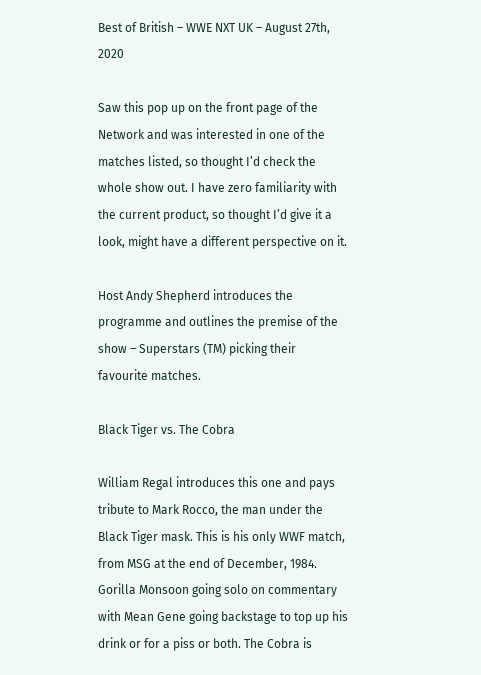Best of British – WWE NXT UK – August 27th, 2020

Saw this pop up on the front page of the Network and was interested in one of the matches listed, so thought I’d check the whole show out. I have zero familiarity with the current product, so thought I’d give it a look, might have a different perspective on it.

Host Andy Shepherd introduces the programme and outlines the premise of the show – Superstars (TM) picking their favourite matches.

Black Tiger vs. The Cobra

William Regal introduces this one and pays tribute to Mark Rocco, the man under the Black Tiger mask. This is his only WWF match, from MSG at the end of December, 1984. Gorilla Monsoon going solo on commentary with Mean Gene going backstage to top up his drink or for a piss or both. The Cobra is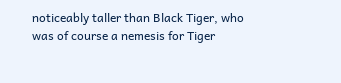noticeably taller than Black Tiger, who was of course a nemesis for Tiger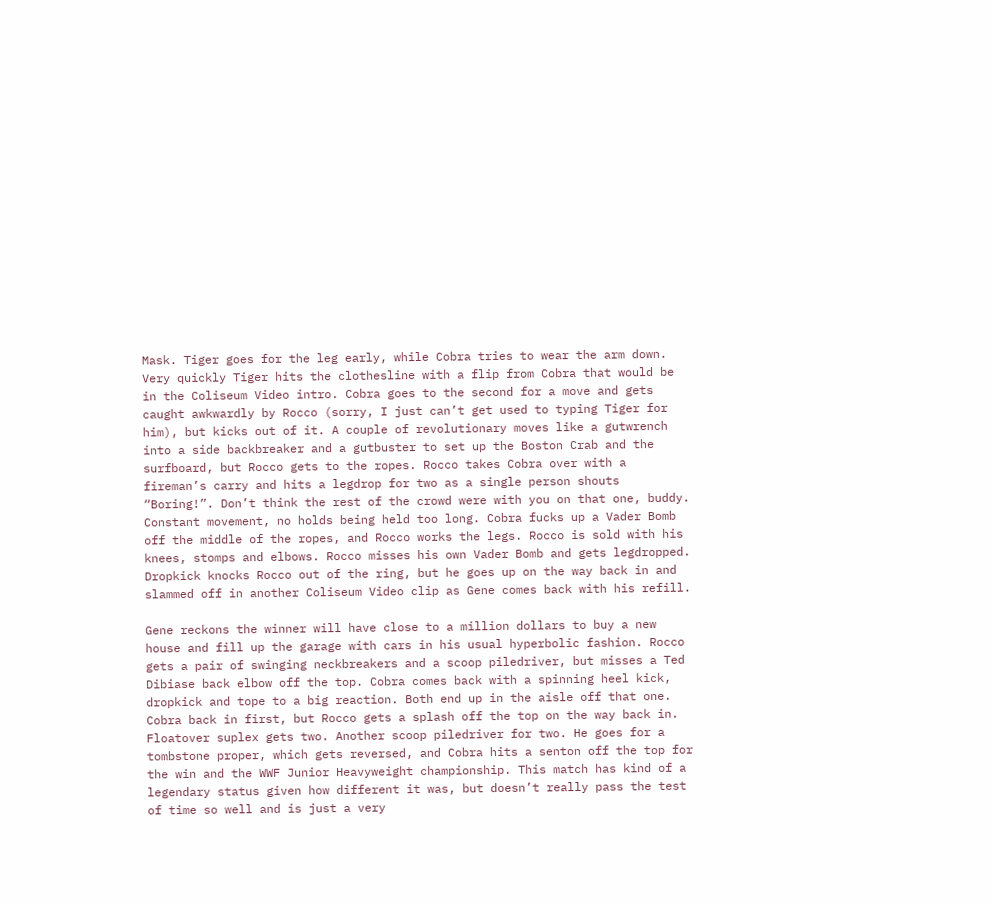Mask. Tiger goes for the leg early, while Cobra tries to wear the arm down. Very quickly Tiger hits the clothesline with a flip from Cobra that would be in the Coliseum Video intro. Cobra goes to the second for a move and gets caught awkwardly by Rocco (sorry, I just can’t get used to typing Tiger for him), but kicks out of it. A couple of revolutionary moves like a gutwrench into a side backbreaker and a gutbuster to set up the Boston Crab and the surfboard, but Rocco gets to the ropes. Rocco takes Cobra over with a fireman’s carry and hits a legdrop for two as a single person shouts “Boring!”. Don’t think the rest of the crowd were with you on that one, buddy. Constant movement, no holds being held too long. Cobra fucks up a Vader Bomb off the middle of the ropes, and Rocco works the legs. Rocco is sold with his knees, stomps and elbows. Rocco misses his own Vader Bomb and gets legdropped. Dropkick knocks Rocco out of the ring, but he goes up on the way back in and slammed off in another Coliseum Video clip as Gene comes back with his refill.

Gene reckons the winner will have close to a million dollars to buy a new house and fill up the garage with cars in his usual hyperbolic fashion. Rocco gets a pair of swinging neckbreakers and a scoop piledriver, but misses a Ted Dibiase back elbow off the top. Cobra comes back with a spinning heel kick, dropkick and tope to a big reaction. Both end up in the aisle off that one. Cobra back in first, but Rocco gets a splash off the top on the way back in. Floatover suplex gets two. Another scoop piledriver for two. He goes for a tombstone proper, which gets reversed, and Cobra hits a senton off the top for the win and the WWF Junior Heavyweight championship. This match has kind of a legendary status given how different it was, but doesn’t really pass the test of time so well and is just a very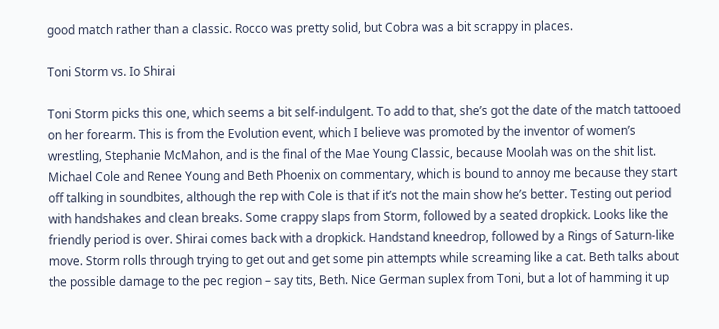good match rather than a classic. Rocco was pretty solid, but Cobra was a bit scrappy in places.

Toni Storm vs. Io Shirai

Toni Storm picks this one, which seems a bit self-indulgent. To add to that, she’s got the date of the match tattooed on her forearm. This is from the Evolution event, which I believe was promoted by the inventor of women’s wrestling, Stephanie McMahon, and is the final of the Mae Young Classic, because Moolah was on the shit list. Michael Cole and Renee Young and Beth Phoenix on commentary, which is bound to annoy me because they start off talking in soundbites, although the rep with Cole is that if it’s not the main show he’s better. Testing out period with handshakes and clean breaks. Some crappy slaps from Storm, followed by a seated dropkick. Looks like the friendly period is over. Shirai comes back with a dropkick. Handstand kneedrop, followed by a Rings of Saturn-like move. Storm rolls through trying to get out and get some pin attempts while screaming like a cat. Beth talks about the possible damage to the pec region – say tits, Beth. Nice German suplex from Toni, but a lot of hamming it up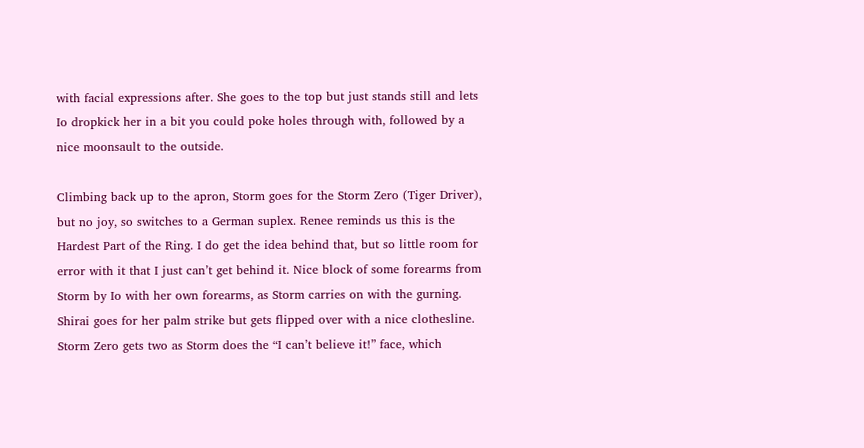with facial expressions after. She goes to the top but just stands still and lets Io dropkick her in a bit you could poke holes through with, followed by a nice moonsault to the outside.

Climbing back up to the apron, Storm goes for the Storm Zero (Tiger Driver), but no joy, so switches to a German suplex. Renee reminds us this is the Hardest Part of the Ring. I do get the idea behind that, but so little room for error with it that I just can’t get behind it. Nice block of some forearms from Storm by Io with her own forearms, as Storm carries on with the gurning. Shirai goes for her palm strike but gets flipped over with a nice clothesline. Storm Zero gets two as Storm does the “I can’t believe it!” face, which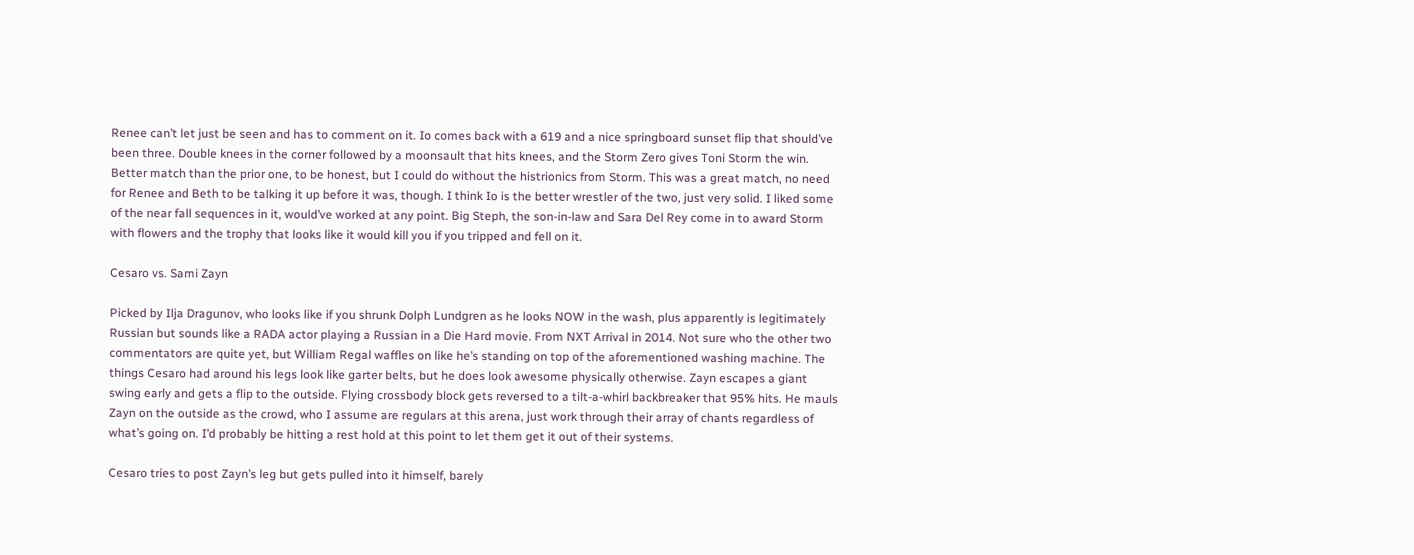Renee can’t let just be seen and has to comment on it. Io comes back with a 619 and a nice springboard sunset flip that should’ve been three. Double knees in the corner followed by a moonsault that hits knees, and the Storm Zero gives Toni Storm the win. Better match than the prior one, to be honest, but I could do without the histrionics from Storm. This was a great match, no need for Renee and Beth to be talking it up before it was, though. I think Io is the better wrestler of the two, just very solid. I liked some of the near fall sequences in it, would’ve worked at any point. Big Steph, the son-in-law and Sara Del Rey come in to award Storm with flowers and the trophy that looks like it would kill you if you tripped and fell on it.

Cesaro vs. Sami Zayn

Picked by Ilja Dragunov, who looks like if you shrunk Dolph Lundgren as he looks NOW in the wash, plus apparently is legitimately Russian but sounds like a RADA actor playing a Russian in a Die Hard movie. From NXT Arrival in 2014. Not sure who the other two commentators are quite yet, but William Regal waffles on like he’s standing on top of the aforementioned washing machine. The things Cesaro had around his legs look like garter belts, but he does look awesome physically otherwise. Zayn escapes a giant swing early and gets a flip to the outside. Flying crossbody block gets reversed to a tilt-a-whirl backbreaker that 95% hits. He mauls Zayn on the outside as the crowd, who I assume are regulars at this arena, just work through their array of chants regardless of what’s going on. I’d probably be hitting a rest hold at this point to let them get it out of their systems.

Cesaro tries to post Zayn’s leg but gets pulled into it himself, barely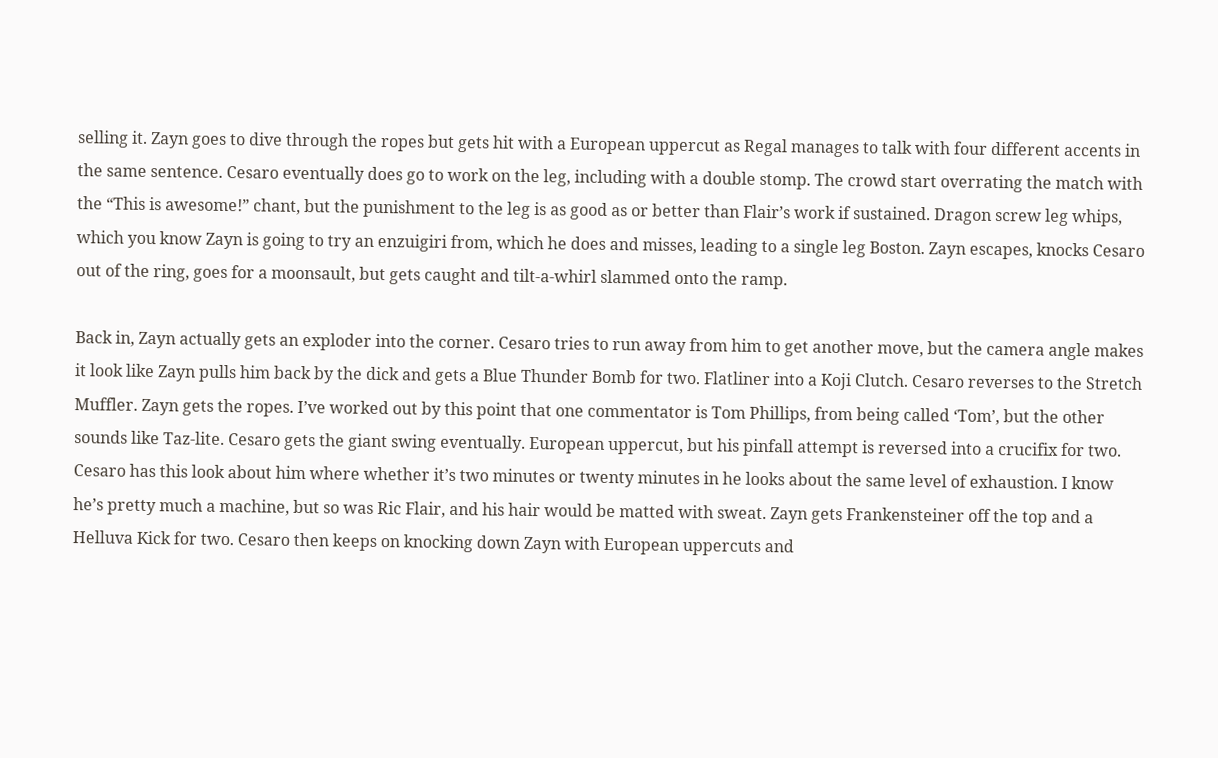selling it. Zayn goes to dive through the ropes but gets hit with a European uppercut as Regal manages to talk with four different accents in the same sentence. Cesaro eventually does go to work on the leg, including with a double stomp. The crowd start overrating the match with the “This is awesome!” chant, but the punishment to the leg is as good as or better than Flair’s work if sustained. Dragon screw leg whips, which you know Zayn is going to try an enzuigiri from, which he does and misses, leading to a single leg Boston. Zayn escapes, knocks Cesaro out of the ring, goes for a moonsault, but gets caught and tilt-a-whirl slammed onto the ramp.

Back in, Zayn actually gets an exploder into the corner. Cesaro tries to run away from him to get another move, but the camera angle makes it look like Zayn pulls him back by the dick and gets a Blue Thunder Bomb for two. Flatliner into a Koji Clutch. Cesaro reverses to the Stretch Muffler. Zayn gets the ropes. I’ve worked out by this point that one commentator is Tom Phillips, from being called ‘Tom’, but the other sounds like Taz-lite. Cesaro gets the giant swing eventually. European uppercut, but his pinfall attempt is reversed into a crucifix for two. Cesaro has this look about him where whether it’s two minutes or twenty minutes in he looks about the same level of exhaustion. I know he’s pretty much a machine, but so was Ric Flair, and his hair would be matted with sweat. Zayn gets Frankensteiner off the top and a Helluva Kick for two. Cesaro then keeps on knocking down Zayn with European uppercuts and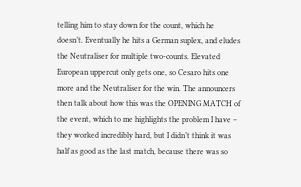telling him to stay down for the count, which he doesn’t. Eventually he hits a German suplex, and eludes the Neutraliser for multiple two-counts. Elevated European uppercut only gets one, so Cesaro hits one more and the Neutraliser for the win. The announcers then talk about how this was the OPENING MATCH of the event, which to me highlights the problem I have – they worked incredibly hard, but I didn’t think it was half as good as the last match, because there was so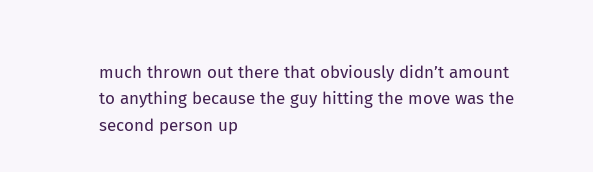much thrown out there that obviously didn’t amount to anything because the guy hitting the move was the second person up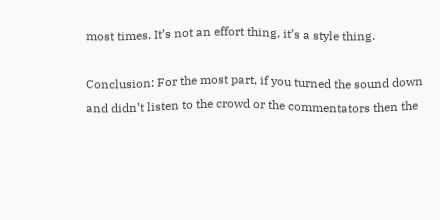most times. It’s not an effort thing, it’s a style thing.

Conclusion: For the most part, if you turned the sound down and didn’t listen to the crowd or the commentators then the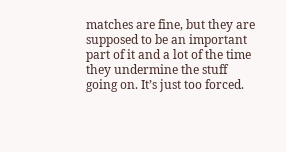matches are fine, but they are supposed to be an important part of it and a lot of the time they undermine the stuff going on. It’s just too forced.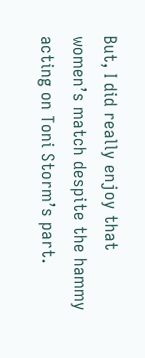But, I did really enjoy that women’s match despite the hammy acting on Toni Storm’s part.